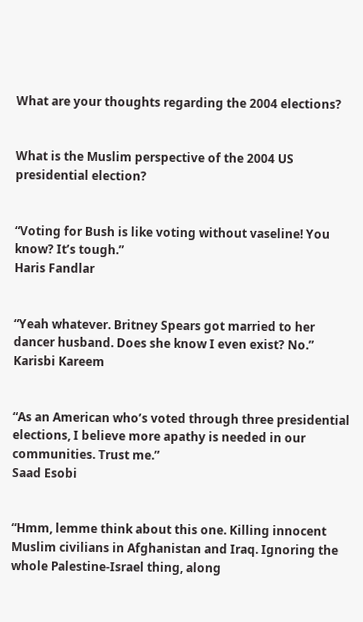What are your thoughts regarding the 2004 elections?


What is the Muslim perspective of the 2004 US presidential election?


“Voting for Bush is like voting without vaseline! You know? It’s tough.”
Haris Fandlar


“Yeah whatever. Britney Spears got married to her dancer husband. Does she know I even exist? No.”
Karisbi Kareem


“As an American who’s voted through three presidential elections, I believe more apathy is needed in our communities. Trust me.”
Saad Esobi


“Hmm, lemme think about this one. Killing innocent Muslim civilians in Afghanistan and Iraq. Ignoring the whole Palestine-Israel thing, along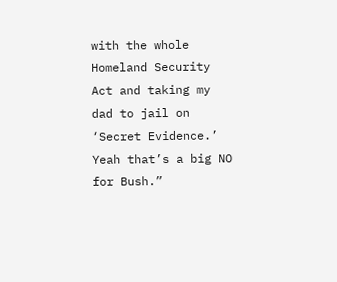with the whole Homeland Security Act and taking my dad to jail on ‘Secret Evidence.’ Yeah that’s a big NO for Bush.”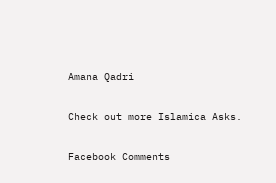Amana Qadri

Check out more Islamica Asks.

Facebook Comments